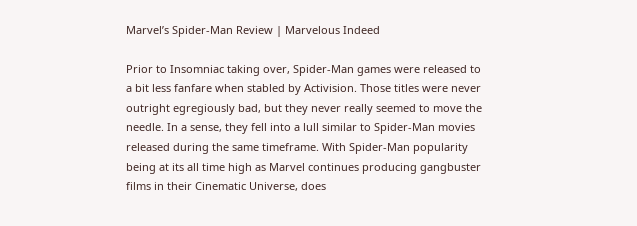Marvel’s Spider-Man Review | Marvelous Indeed

Prior to Insomniac taking over, Spider-Man games were released to a bit less fanfare when stabled by Activision. Those titles were never outright egregiously bad, but they never really seemed to move the needle. In a sense, they fell into a lull similar to Spider-Man movies released during the same timeframe. With Spider-Man popularity being at its all time high as Marvel continues producing gangbuster films in their Cinematic Universe, does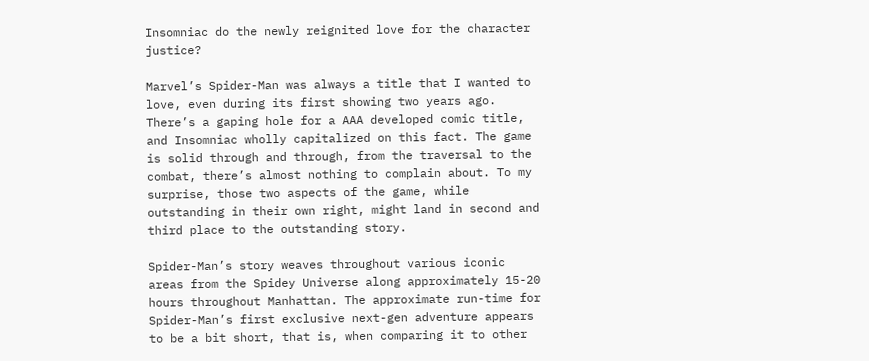Insomniac do the newly reignited love for the character justice?

Marvel’s Spider-Man was always a title that I wanted to love, even during its first showing two years ago. There’s a gaping hole for a AAA developed comic title, and Insomniac wholly capitalized on this fact. The game is solid through and through, from the traversal to the combat, there’s almost nothing to complain about. To my surprise, those two aspects of the game, while outstanding in their own right, might land in second and third place to the outstanding story.

Spider-Man’s story weaves throughout various iconic areas from the Spidey Universe along approximately 15-20 hours throughout Manhattan. The approximate run-time for Spider-Man’s first exclusive next-gen adventure appears to be a bit short, that is, when comparing it to other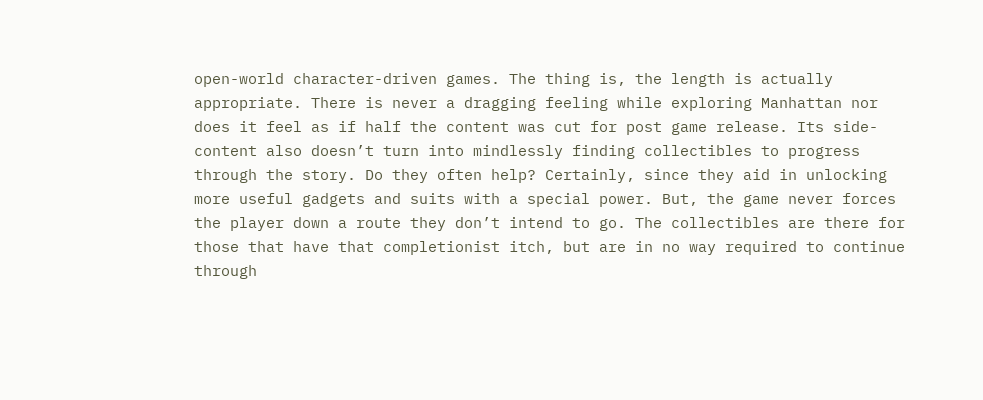open-world character-driven games. The thing is, the length is actually appropriate. There is never a dragging feeling while exploring Manhattan nor does it feel as if half the content was cut for post game release. Its side-content also doesn’t turn into mindlessly finding collectibles to progress through the story. Do they often help? Certainly, since they aid in unlocking more useful gadgets and suits with a special power. But, the game never forces the player down a route they don’t intend to go. The collectibles are there for those that have that completionist itch, but are in no way required to continue through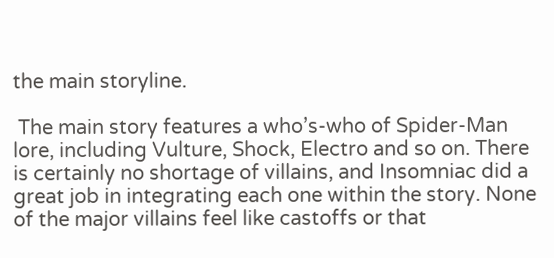the main storyline.

 The main story features a who’s-who of Spider-Man lore, including Vulture, Shock, Electro and so on. There is certainly no shortage of villains, and Insomniac did a great job in integrating each one within the story. None of the major villains feel like castoffs or that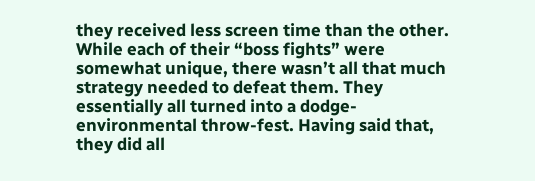they received less screen time than the other. While each of their “boss fights” were somewhat unique, there wasn’t all that much strategy needed to defeat them. They essentially all turned into a dodge-environmental throw-fest. Having said that, they did all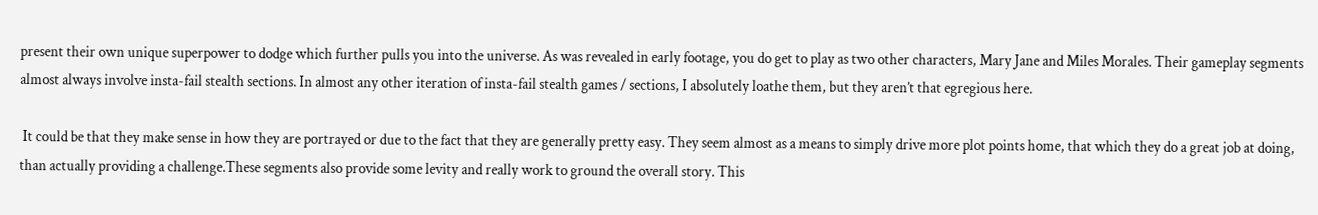present their own unique superpower to dodge which further pulls you into the universe. As was revealed in early footage, you do get to play as two other characters, Mary Jane and Miles Morales. Their gameplay segments almost always involve insta-fail stealth sections. In almost any other iteration of insta-fail stealth games / sections, I absolutely loathe them, but they aren’t that egregious here.

 It could be that they make sense in how they are portrayed or due to the fact that they are generally pretty easy. They seem almost as a means to simply drive more plot points home, that which they do a great job at doing, than actually providing a challenge.These segments also provide some levity and really work to ground the overall story. This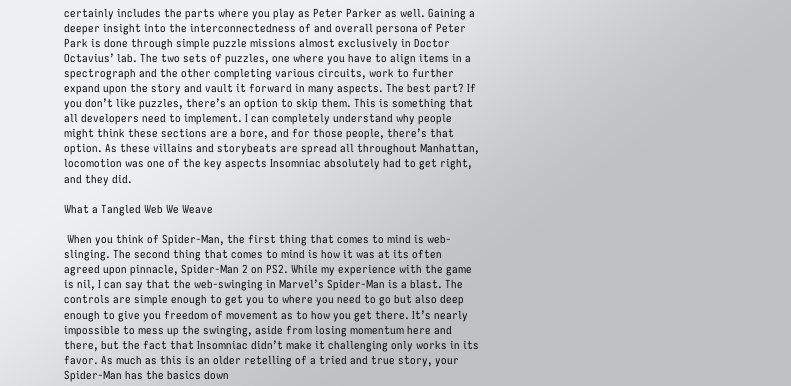certainly includes the parts where you play as Peter Parker as well. Gaining a deeper insight into the interconnectedness of and overall persona of Peter Park is done through simple puzzle missions almost exclusively in Doctor Octavius’ lab. The two sets of puzzles, one where you have to align items in a spectrograph and the other completing various circuits, work to further expand upon the story and vault it forward in many aspects. The best part? If you don’t like puzzles, there’s an option to skip them. This is something that all developers need to implement. I can completely understand why people might think these sections are a bore, and for those people, there’s that option. As these villains and storybeats are spread all throughout Manhattan, locomotion was one of the key aspects Insomniac absolutely had to get right, and they did.

What a Tangled Web We Weave

 When you think of Spider-Man, the first thing that comes to mind is web-slinging. The second thing that comes to mind is how it was at its often agreed upon pinnacle, Spider-Man 2 on PS2. While my experience with the game is nil, I can say that the web-swinging in Marvel’s Spider-Man is a blast. The controls are simple enough to get you to where you need to go but also deep enough to give you freedom of movement as to how you get there. It’s nearly impossible to mess up the swinging, aside from losing momentum here and there, but the fact that Insomniac didn’t make it challenging only works in its favor. As much as this is an older retelling of a tried and true story, your Spider-Man has the basics down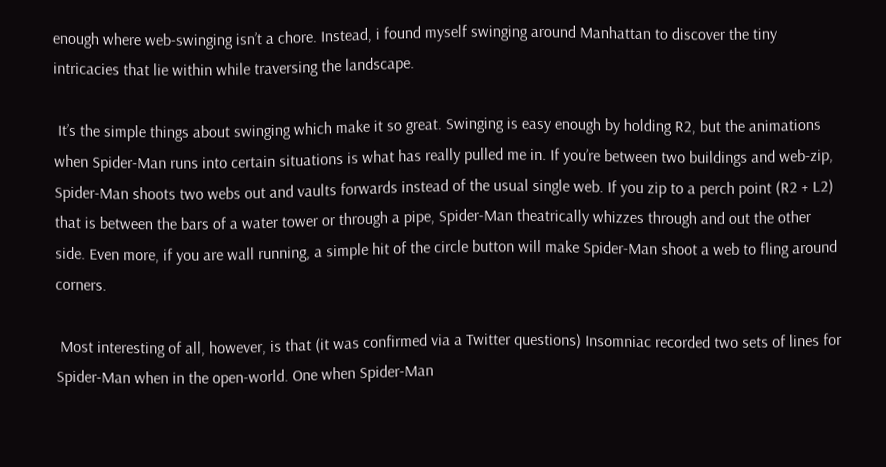enough where web-swinging isn’t a chore. Instead, i found myself swinging around Manhattan to discover the tiny intricacies that lie within while traversing the landscape.

 It’s the simple things about swinging which make it so great. Swinging is easy enough by holding R2, but the animations when Spider-Man runs into certain situations is what has really pulled me in. If you’re between two buildings and web-zip, Spider-Man shoots two webs out and vaults forwards instead of the usual single web. If you zip to a perch point (R2 + L2) that is between the bars of a water tower or through a pipe, Spider-Man theatrically whizzes through and out the other side. Even more, if you are wall running, a simple hit of the circle button will make Spider-Man shoot a web to fling around corners.

 Most interesting of all, however, is that (it was confirmed via a Twitter questions) Insomniac recorded two sets of lines for Spider-Man when in the open-world. One when Spider-Man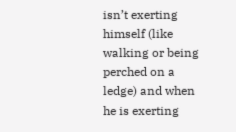isn’t exerting himself (like walking or being perched on a ledge) and when he is exerting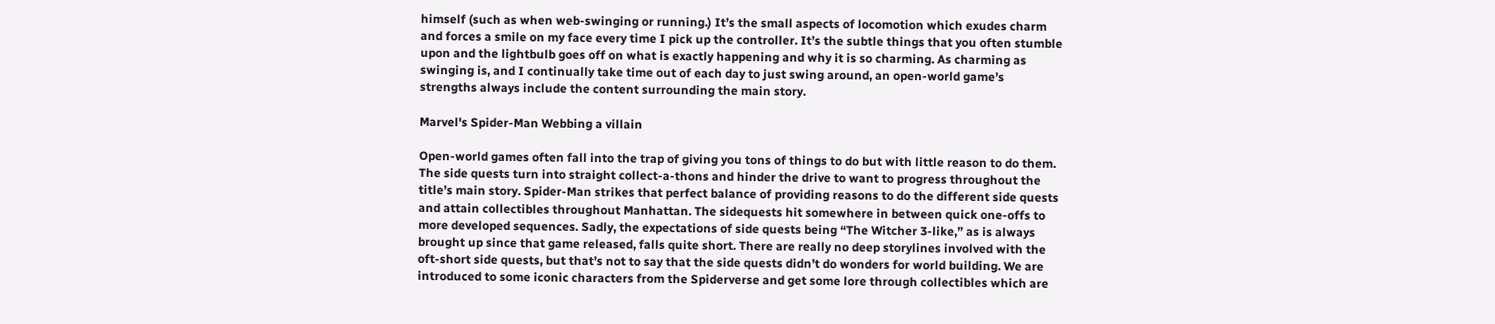himself (such as when web-swinging or running.) It’s the small aspects of locomotion which exudes charm and forces a smile on my face every time I pick up the controller. It’s the subtle things that you often stumble upon and the lightbulb goes off on what is exactly happening and why it is so charming. As charming as swinging is, and I continually take time out of each day to just swing around, an open-world game’s strengths always include the content surrounding the main story.

Marvel's Spider-Man Webbing a villain

Open-world games often fall into the trap of giving you tons of things to do but with little reason to do them. The side quests turn into straight collect-a-thons and hinder the drive to want to progress throughout the title’s main story. Spider-Man strikes that perfect balance of providing reasons to do the different side quests and attain collectibles throughout Manhattan. The sidequests hit somewhere in between quick one-offs to more developed sequences. Sadly, the expectations of side quests being “The Witcher 3-like,” as is always brought up since that game released, falls quite short. There are really no deep storylines involved with the oft-short side quests, but that’s not to say that the side quests didn’t do wonders for world building. We are introduced to some iconic characters from the Spiderverse and get some lore through collectibles which are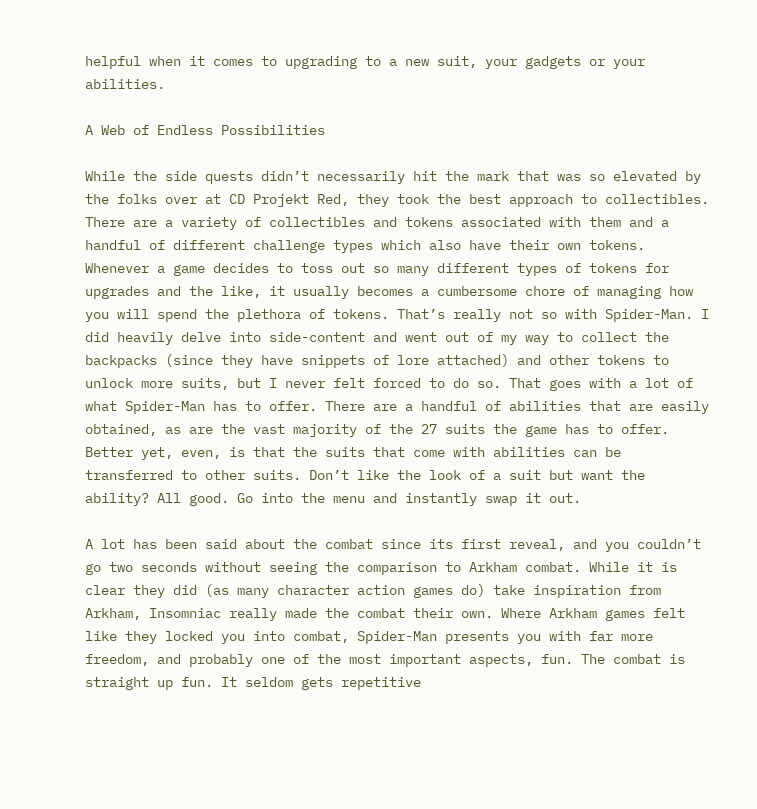helpful when it comes to upgrading to a new suit, your gadgets or your abilities.

A Web of Endless Possibilities

While the side quests didn’t necessarily hit the mark that was so elevated by the folks over at CD Projekt Red, they took the best approach to collectibles. There are a variety of collectibles and tokens associated with them and a handful of different challenge types which also have their own tokens. Whenever a game decides to toss out so many different types of tokens for upgrades and the like, it usually becomes a cumbersome chore of managing how you will spend the plethora of tokens. That’s really not so with Spider-Man. I did heavily delve into side-content and went out of my way to collect the backpacks (since they have snippets of lore attached) and other tokens to unlock more suits, but I never felt forced to do so. That goes with a lot of what Spider-Man has to offer. There are a handful of abilities that are easily obtained, as are the vast majority of the 27 suits the game has to offer. Better yet, even, is that the suits that come with abilities can be transferred to other suits. Don’t like the look of a suit but want the ability? All good. Go into the menu and instantly swap it out.

A lot has been said about the combat since its first reveal, and you couldn’t go two seconds without seeing the comparison to Arkham combat. While it is clear they did (as many character action games do) take inspiration from Arkham, Insomniac really made the combat their own. Where Arkham games felt like they locked you into combat, Spider-Man presents you with far more freedom, and probably one of the most important aspects, fun. The combat is straight up fun. It seldom gets repetitive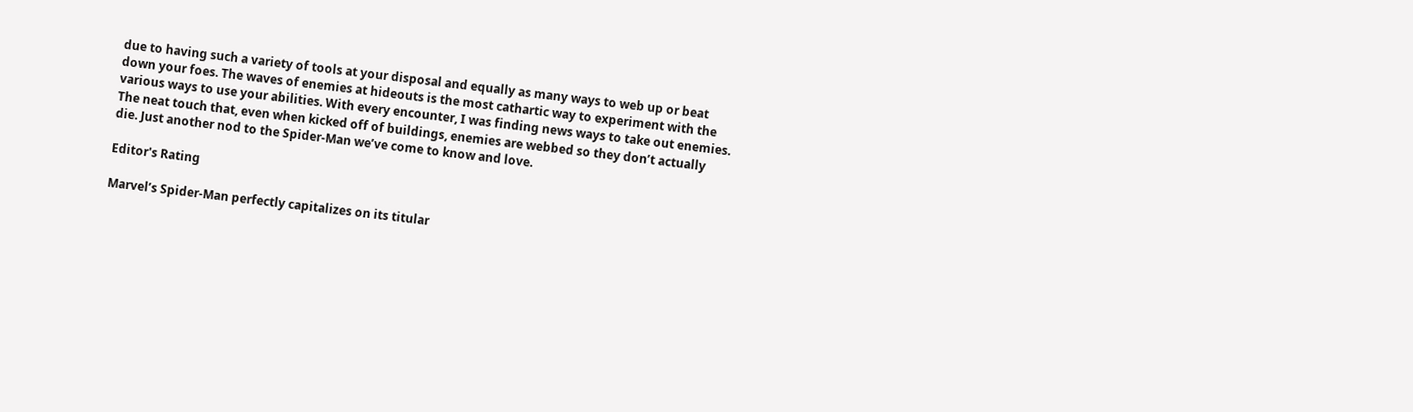due to having such a variety of tools at your disposal and equally as many ways to web up or beat down your foes. The waves of enemies at hideouts is the most cathartic way to experiment with the various ways to use your abilities. With every encounter, I was finding news ways to take out enemies. The neat touch that, even when kicked off of buildings, enemies are webbed so they don’t actually die. Just another nod to the Spider-Man we’ve come to know and love.

Editor's Rating

Marvel’s Spider-Man perfectly capitalizes on its titular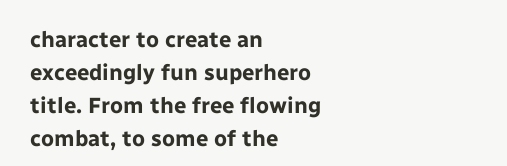character to create an exceedingly fun superhero title. From the free flowing combat, to some of the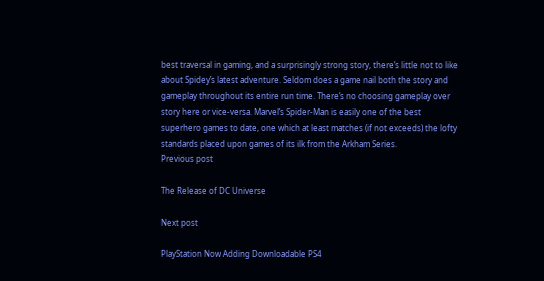best traversal in gaming, and a surprisingly strong story, there’s little not to like about Spidey’s latest adventure. Seldom does a game nail both the story and gameplay throughout its entire run time. There’s no choosing gameplay over story here or vice-versa. Marvel’s Spider-Man is easily one of the best superhero games to date, one which at least matches (if not exceeds) the lofty standards placed upon games of its ilk from the Arkham Series.
Previous post

The Release of DC Universe

Next post

PlayStation Now Adding Downloadable PS4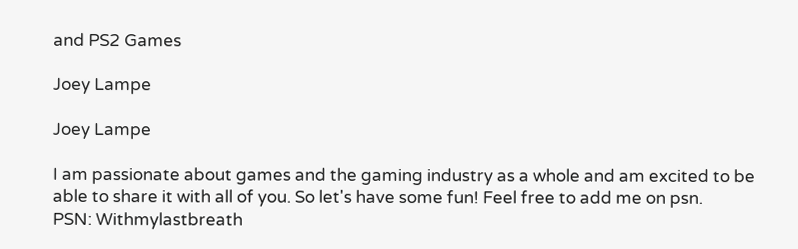and PS2 Games

Joey Lampe

Joey Lampe

I am passionate about games and the gaming industry as a whole and am excited to be able to share it with all of you. So let's have some fun! Feel free to add me on psn.
PSN: Withmylastbreath